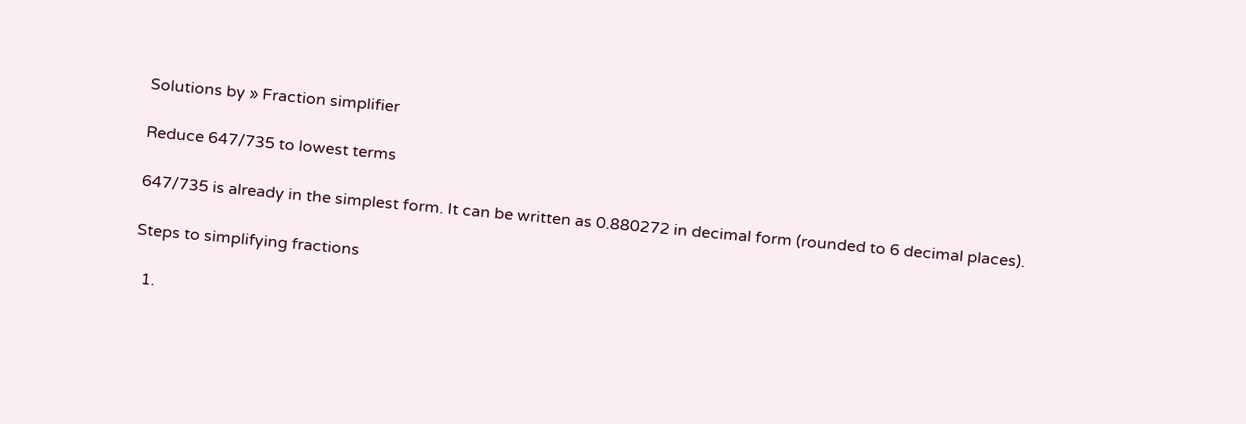Solutions by » Fraction simplifier

Reduce 647/735 to lowest terms

647/735 is already in the simplest form. It can be written as 0.880272 in decimal form (rounded to 6 decimal places).

Steps to simplifying fractions

  1.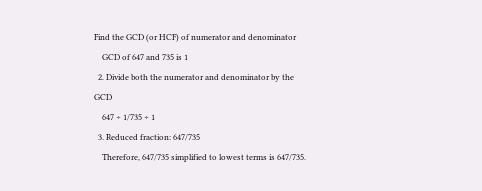Find the GCD (or HCF) of numerator and denominator
    GCD of 647 and 735 is 1
  2. Divide both the numerator and denominator by the GCD
    647 ÷ 1/735 ÷ 1
  3. Reduced fraction: 647/735
    Therefore, 647/735 simplified to lowest terms is 647/735.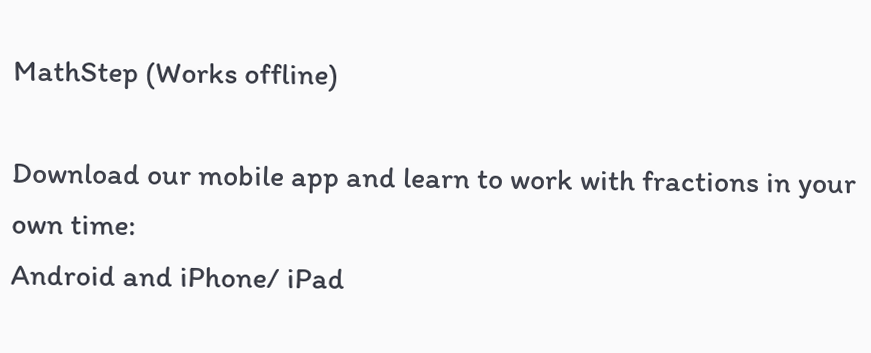MathStep (Works offline)

Download our mobile app and learn to work with fractions in your own time:
Android and iPhone/ iPad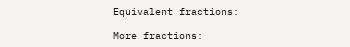Equivalent fractions:

More fractions: